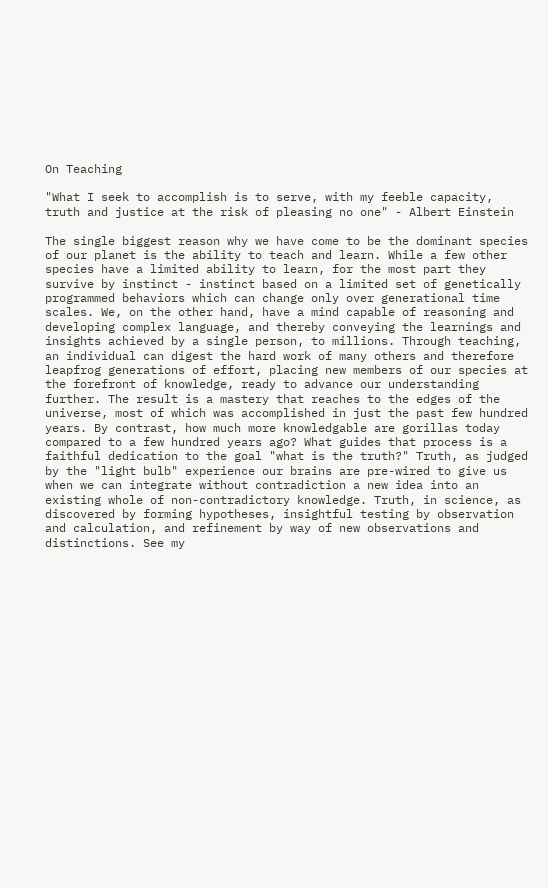On Teaching

"What I seek to accomplish is to serve, with my feeble capacity, truth and justice at the risk of pleasing no one" - Albert Einstein

The single biggest reason why we have come to be the dominant species of our planet is the ability to teach and learn. While a few other species have a limited ability to learn, for the most part they survive by instinct - instinct based on a limited set of genetically programmed behaviors which can change only over generational time scales. We, on the other hand, have a mind capable of reasoning and developing complex language, and thereby conveying the learnings and insights achieved by a single person, to millions. Through teaching, an individual can digest the hard work of many others and therefore leapfrog generations of effort, placing new members of our species at the forefront of knowledge, ready to advance our understanding further. The result is a mastery that reaches to the edges of the universe, most of which was accomplished in just the past few hundred years. By contrast, how much more knowledgable are gorillas today compared to a few hundred years ago? What guides that process is a faithful dedication to the goal "what is the truth?" Truth, as judged by the "light bulb" experience our brains are pre-wired to give us when we can integrate without contradiction a new idea into an existing whole of non-contradictory knowledge. Truth, in science, as discovered by forming hypotheses, insightful testing by observation and calculation, and refinement by way of new observations and distinctions. See my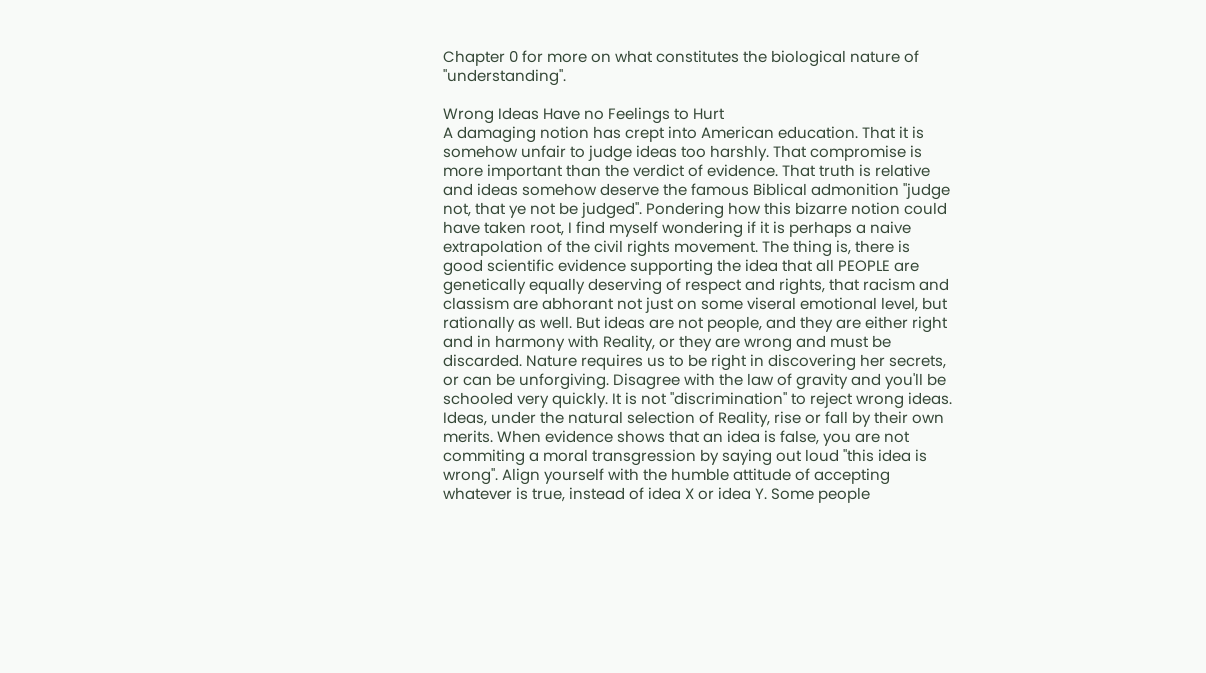Chapter 0 for more on what constitutes the biological nature of "understanding".

Wrong Ideas Have no Feelings to Hurt
A damaging notion has crept into American education. That it is somehow unfair to judge ideas too harshly. That compromise is more important than the verdict of evidence. That truth is relative and ideas somehow deserve the famous Biblical admonition "judge not, that ye not be judged". Pondering how this bizarre notion could have taken root, I find myself wondering if it is perhaps a naive extrapolation of the civil rights movement. The thing is, there is good scientific evidence supporting the idea that all PEOPLE are genetically equally deserving of respect and rights, that racism and classism are abhorant not just on some viseral emotional level, but rationally as well. But ideas are not people, and they are either right and in harmony with Reality, or they are wrong and must be discarded. Nature requires us to be right in discovering her secrets, or can be unforgiving. Disagree with the law of gravity and you'll be schooled very quickly. It is not "discrimination" to reject wrong ideas. Ideas, under the natural selection of Reality, rise or fall by their own merits. When evidence shows that an idea is false, you are not commiting a moral transgression by saying out loud "this idea is wrong". Align yourself with the humble attitude of accepting whatever is true, instead of idea X or idea Y. Some people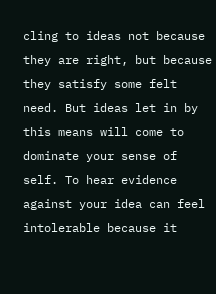cling to ideas not because they are right, but because they satisfy some felt need. But ideas let in by this means will come to dominate your sense of self. To hear evidence against your idea can feel intolerable because it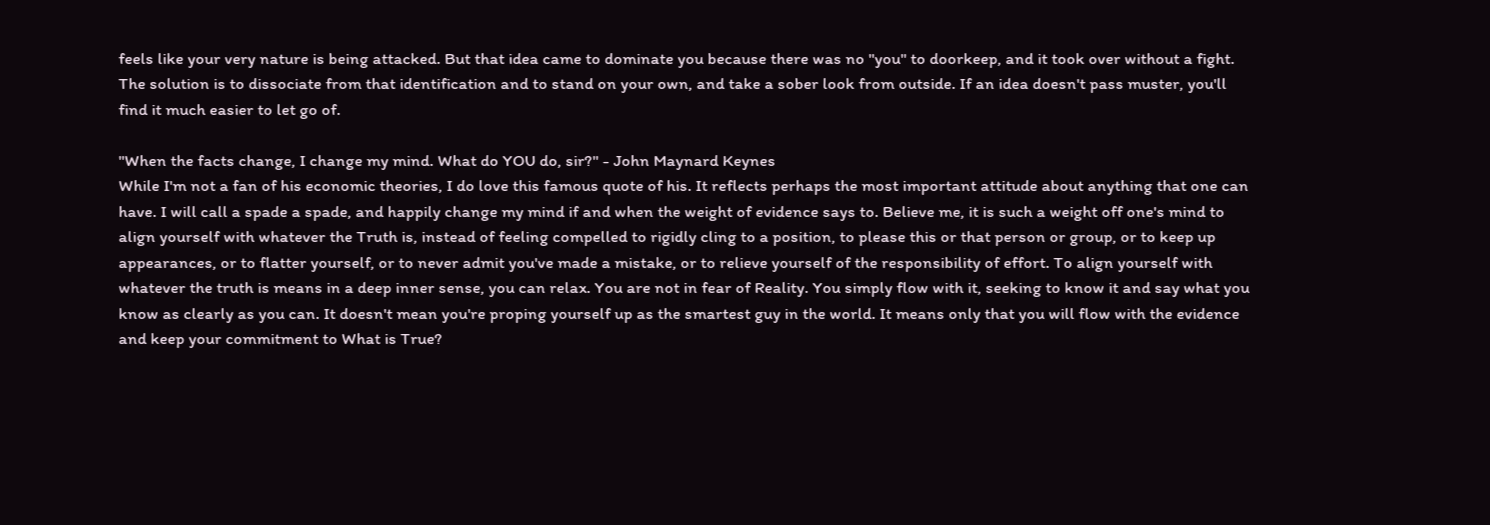feels like your very nature is being attacked. But that idea came to dominate you because there was no "you" to doorkeep, and it took over without a fight. The solution is to dissociate from that identification and to stand on your own, and take a sober look from outside. If an idea doesn't pass muster, you'll find it much easier to let go of.

"When the facts change, I change my mind. What do YOU do, sir?" - John Maynard Keynes
While I'm not a fan of his economic theories, I do love this famous quote of his. It reflects perhaps the most important attitude about anything that one can have. I will call a spade a spade, and happily change my mind if and when the weight of evidence says to. Believe me, it is such a weight off one's mind to align yourself with whatever the Truth is, instead of feeling compelled to rigidly cling to a position, to please this or that person or group, or to keep up appearances, or to flatter yourself, or to never admit you've made a mistake, or to relieve yourself of the responsibility of effort. To align yourself with whatever the truth is means in a deep inner sense, you can relax. You are not in fear of Reality. You simply flow with it, seeking to know it and say what you know as clearly as you can. It doesn't mean you're proping yourself up as the smartest guy in the world. It means only that you will flow with the evidence and keep your commitment to What is True?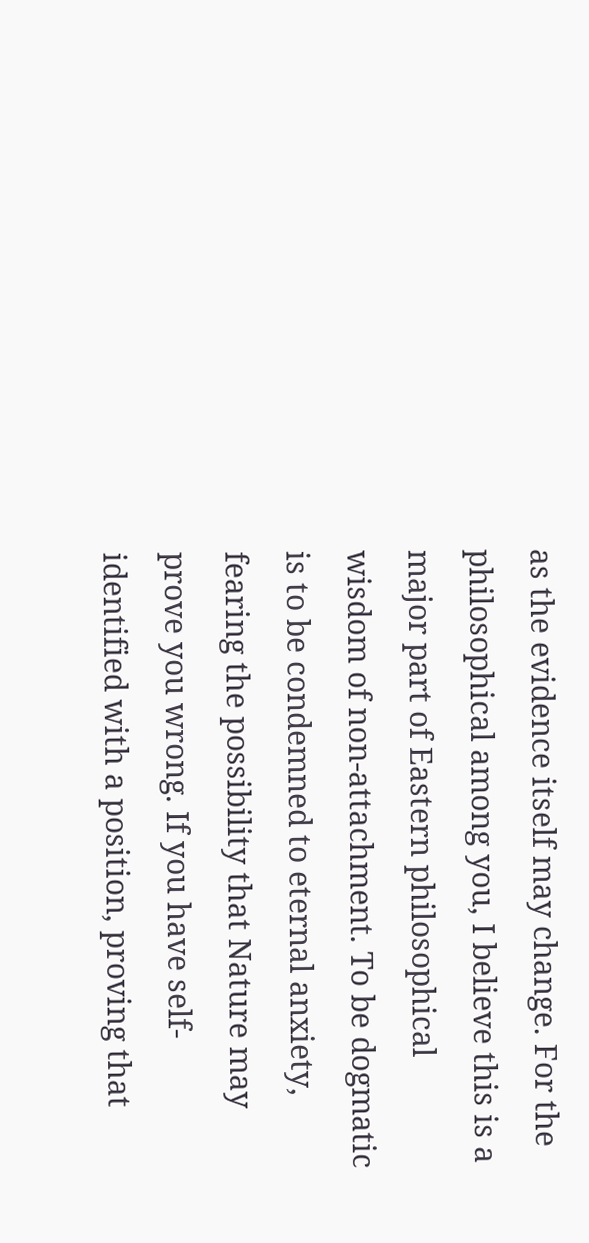as the evidence itself may change. For the philosophical among you, I believe this is a major part of Eastern philosophical wisdom of non-attachment. To be dogmatic is to be condemned to eternal anxiety, fearing the possibility that Nature may prove you wrong. If you have self-identified with a position, proving that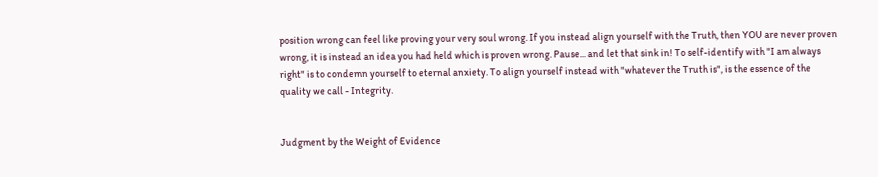position wrong can feel like proving your very soul wrong. If you instead align yourself with the Truth, then YOU are never proven wrong, it is instead an idea you had held which is proven wrong. Pause... and let that sink in! To self-identify with "I am always right" is to condemn yourself to eternal anxiety. To align yourself instead with "whatever the Truth is", is the essence of the quality we call - Integrity.


Judgment by the Weight of Evidence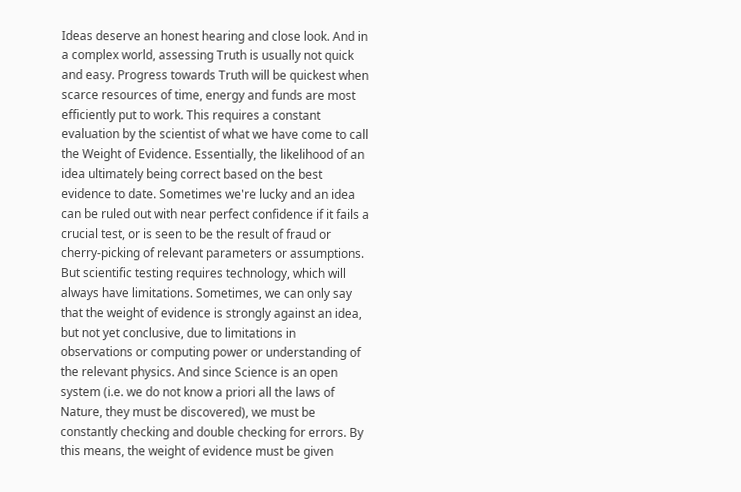Ideas deserve an honest hearing and close look. And in a complex world, assessing Truth is usually not quick and easy. Progress towards Truth will be quickest when scarce resources of time, energy and funds are most efficiently put to work. This requires a constant evaluation by the scientist of what we have come to call the Weight of Evidence. Essentially, the likelihood of an idea ultimately being correct based on the best evidence to date. Sometimes we're lucky and an idea can be ruled out with near perfect confidence if it fails a crucial test, or is seen to be the result of fraud or cherry-picking of relevant parameters or assumptions. But scientific testing requires technology, which will always have limitations. Sometimes, we can only say that the weight of evidence is strongly against an idea, but not yet conclusive, due to limitations in observations or computing power or understanding of the relevant physics. And since Science is an open system (i.e. we do not know a priori all the laws of Nature, they must be discovered), we must be constantly checking and double checking for errors. By this means, the weight of evidence must be given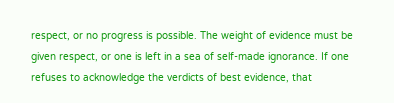respect, or no progress is possible. The weight of evidence must be given respect, or one is left in a sea of self-made ignorance. If one refuses to acknowledge the verdicts of best evidence, that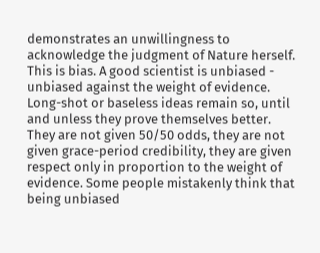demonstrates an unwillingness to acknowledge the judgment of Nature herself. This is bias. A good scientist is unbiased - unbiased against the weight of evidence. Long-shot or baseless ideas remain so, until and unless they prove themselves better. They are not given 50/50 odds, they are not given grace-period credibility, they are given respect only in proportion to the weight of evidence. Some people mistakenly think that being unbiased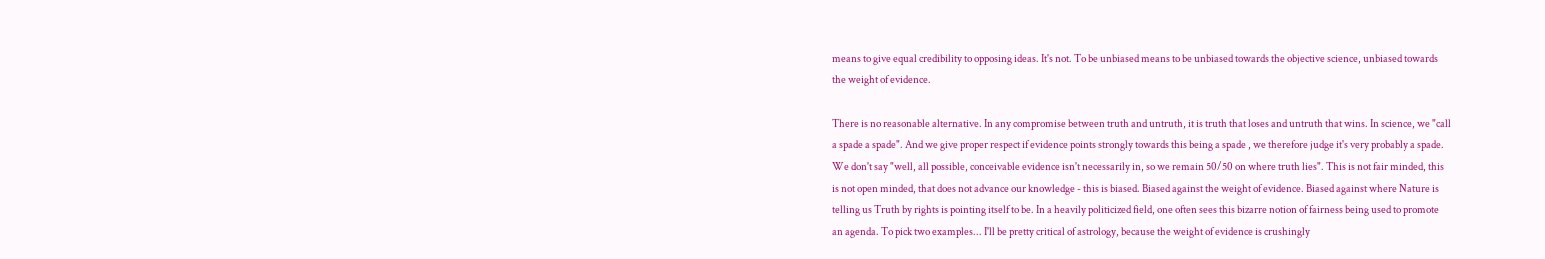means to give equal credibility to opposing ideas. It's not. To be unbiased means to be unbiased towards the objective science, unbiased towards the weight of evidence.

There is no reasonable alternative. In any compromise between truth and untruth, it is truth that loses and untruth that wins. In science, we "call a spade a spade". And we give proper respect if evidence points strongly towards this being a spade , we therefore judge it's very probably a spade. We don't say "well, all possible, conceivable evidence isn't necessarily in, so we remain 50/50 on where truth lies". This is not fair minded, this is not open minded, that does not advance our knowledge - this is biased. Biased against the weight of evidence. Biased against where Nature is telling us Truth by rights is pointing itself to be. In a heavily politicized field, one often sees this bizarre notion of fairness being used to promote an agenda. To pick two examples... I'll be pretty critical of astrology, because the weight of evidence is crushingly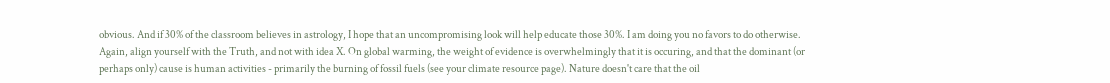obvious. And if 30% of the classroom believes in astrology, I hope that an uncompromising look will help educate those 30%. I am doing you no favors to do otherwise. Again, align yourself with the Truth, and not with idea X. On global warming, the weight of evidence is overwhelmingly that it is occuring, and that the dominant (or perhaps only) cause is human activities - primarily the burning of fossil fuels (see your climate resource page). Nature doesn't care that the oil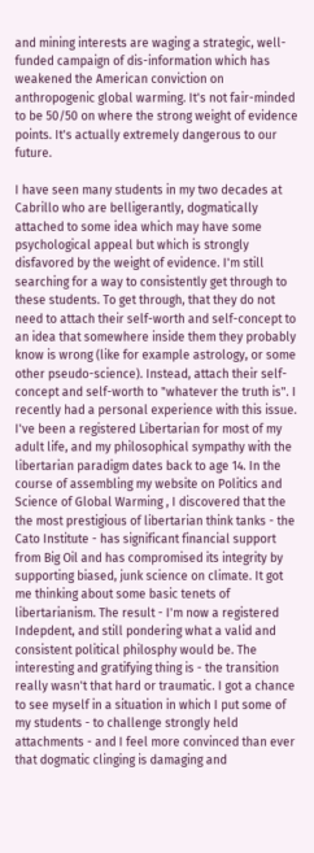and mining interests are waging a strategic, well-funded campaign of dis-information which has weakened the American conviction on anthropogenic global warming. It's not fair-minded to be 50/50 on where the strong weight of evidence points. It's actually extremely dangerous to our future.

I have seen many students in my two decades at Cabrillo who are belligerantly, dogmatically attached to some idea which may have some psychological appeal but which is strongly disfavored by the weight of evidence. I'm still searching for a way to consistently get through to these students. To get through, that they do not need to attach their self-worth and self-concept to an idea that somewhere inside them they probably know is wrong (like for example astrology, or some other pseudo-science). Instead, attach their self-concept and self-worth to "whatever the truth is". I recently had a personal experience with this issue. I've been a registered Libertarian for most of my adult life, and my philosophical sympathy with the libertarian paradigm dates back to age 14. In the course of assembling my website on Politics and Science of Global Warming , I discovered that the the most prestigious of libertarian think tanks - the Cato Institute - has significant financial support from Big Oil and has compromised its integrity by supporting biased, junk science on climate. It got me thinking about some basic tenets of libertarianism. The result - I'm now a registered Indepdent, and still pondering what a valid and consistent political philosphy would be. The interesting and gratifying thing is - the transition really wasn't that hard or traumatic. I got a chance to see myself in a situation in which I put some of my students - to challenge strongly held attachments - and I feel more convinced than ever that dogmatic clinging is damaging and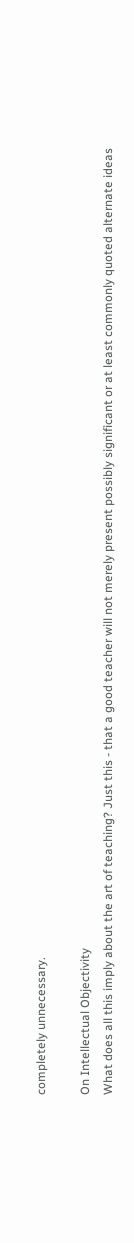completely unnecessary.

On Intellectual Objectivity
What does all this imply about the art of teaching? Just this - that a good teacher will not merely present possibly significant or at least commonly quoted alternate ideas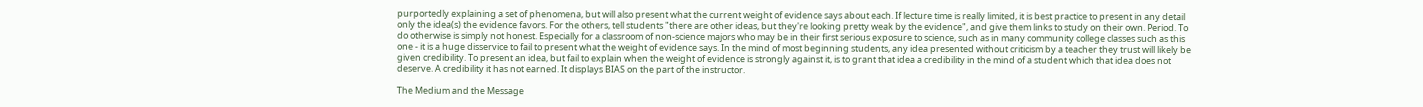purportedly explaining a set of phenomena, but will also present what the current weight of evidence says about each. If lecture time is really limited, it is best practice to present in any detail only the idea(s) the evidence favors. For the others, tell students "there are other ideas, but they're looking pretty weak by the evidence", and give them links to study on their own. Period. To do otherwise is simply not honest. Especially for a classroom of non-science majors who may be in their first serious exposure to science, such as in many community college classes such as this one - it is a huge disservice to fail to present what the weight of evidence says. In the mind of most beginning students, any idea presented without criticism by a teacher they trust will likely be given credibility. To present an idea, but fail to explain when the weight of evidence is strongly against it, is to grant that idea a credibility in the mind of a student which that idea does not deserve. A credibility it has not earned. It displays BIAS on the part of the instructor.

The Medium and the Message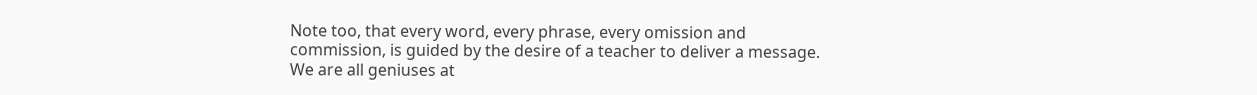Note too, that every word, every phrase, every omission and commission, is guided by the desire of a teacher to deliver a message. We are all geniuses at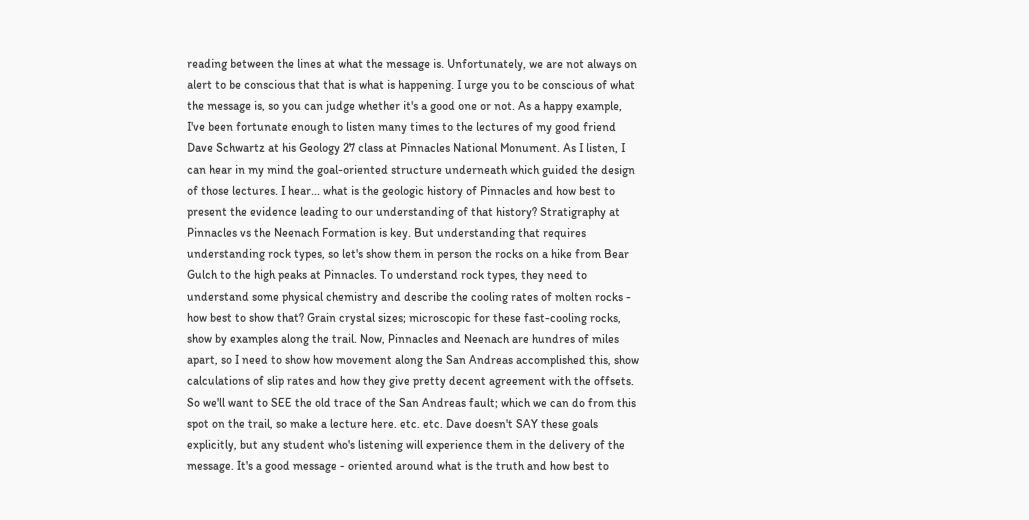reading between the lines at what the message is. Unfortunately, we are not always on alert to be conscious that that is what is happening. I urge you to be conscious of what the message is, so you can judge whether it's a good one or not. As a happy example, I've been fortunate enough to listen many times to the lectures of my good friend Dave Schwartz at his Geology 27 class at Pinnacles National Monument. As I listen, I can hear in my mind the goal-oriented structure underneath which guided the design of those lectures. I hear... what is the geologic history of Pinnacles and how best to present the evidence leading to our understanding of that history? Stratigraphy at Pinnacles vs the Neenach Formation is key. But understanding that requires understanding rock types, so let's show them in person the rocks on a hike from Bear Gulch to the high peaks at Pinnacles. To understand rock types, they need to understand some physical chemistry and describe the cooling rates of molten rocks - how best to show that? Grain crystal sizes; microscopic for these fast-cooling rocks, show by examples along the trail. Now, Pinnacles and Neenach are hundres of miles apart, so I need to show how movement along the San Andreas accomplished this, show calculations of slip rates and how they give pretty decent agreement with the offsets. So we'll want to SEE the old trace of the San Andreas fault; which we can do from this spot on the trail, so make a lecture here. etc. etc. Dave doesn't SAY these goals explicitly, but any student who's listening will experience them in the delivery of the message. It's a good message - oriented around what is the truth and how best to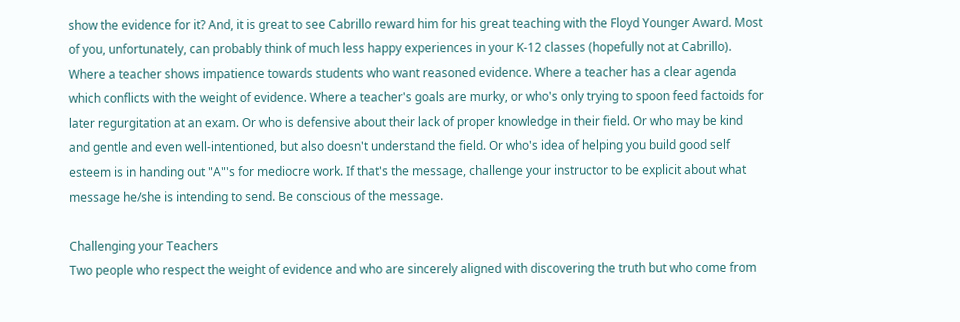show the evidence for it? And, it is great to see Cabrillo reward him for his great teaching with the Floyd Younger Award. Most of you, unfortunately, can probably think of much less happy experiences in your K-12 classes (hopefully not at Cabrillo). Where a teacher shows impatience towards students who want reasoned evidence. Where a teacher has a clear agenda which conflicts with the weight of evidence. Where a teacher's goals are murky, or who's only trying to spoon feed factoids for later regurgitation at an exam. Or who is defensive about their lack of proper knowledge in their field. Or who may be kind and gentle and even well-intentioned, but also doesn't understand the field. Or who's idea of helping you build good self esteem is in handing out "A"'s for mediocre work. If that's the message, challenge your instructor to be explicit about what message he/she is intending to send. Be conscious of the message.

Challenging your Teachers
Two people who respect the weight of evidence and who are sincerely aligned with discovering the truth but who come from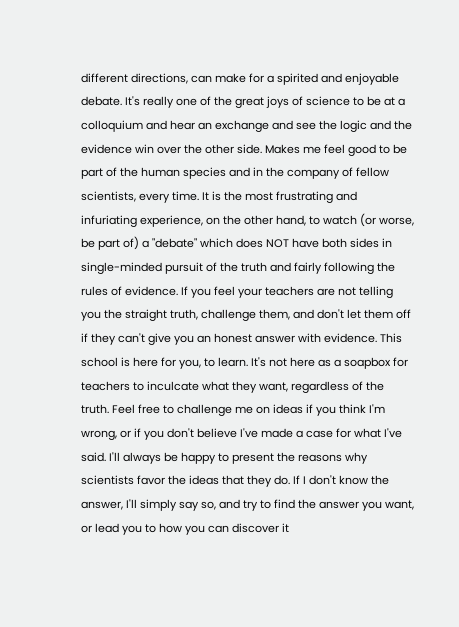different directions, can make for a spirited and enjoyable debate. It's really one of the great joys of science to be at a colloquium and hear an exchange and see the logic and the evidence win over the other side. Makes me feel good to be part of the human species and in the company of fellow scientists, every time. It is the most frustrating and infuriating experience, on the other hand, to watch (or worse, be part of) a "debate" which does NOT have both sides in single-minded pursuit of the truth and fairly following the rules of evidence. If you feel your teachers are not telling you the straight truth, challenge them, and don't let them off if they can't give you an honest answer with evidence. This school is here for you, to learn. It's not here as a soapbox for teachers to inculcate what they want, regardless of the truth. Feel free to challenge me on ideas if you think I'm wrong, or if you don't believe I've made a case for what I've said. I'll always be happy to present the reasons why scientists favor the ideas that they do. If I don't know the answer, I'll simply say so, and try to find the answer you want, or lead you to how you can discover it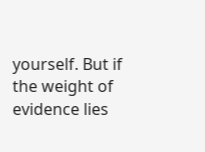yourself. But if the weight of evidence lies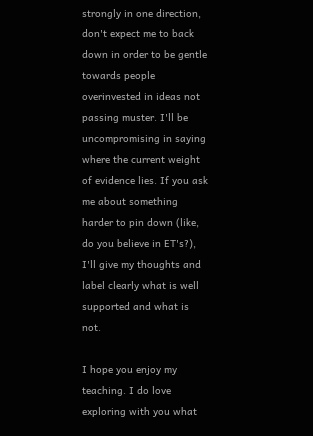strongly in one direction, don't expect me to back down in order to be gentle towards people overinvested in ideas not passing muster. I'll be uncompromising in saying where the current weight of evidence lies. If you ask me about something harder to pin down (like, do you believe in ET's?), I'll give my thoughts and label clearly what is well supported and what is not.

I hope you enjoy my teaching. I do love exploring with you what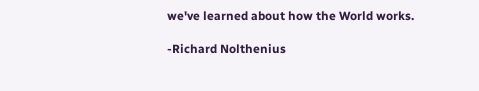we've learned about how the World works.

-Richard Nolthenius